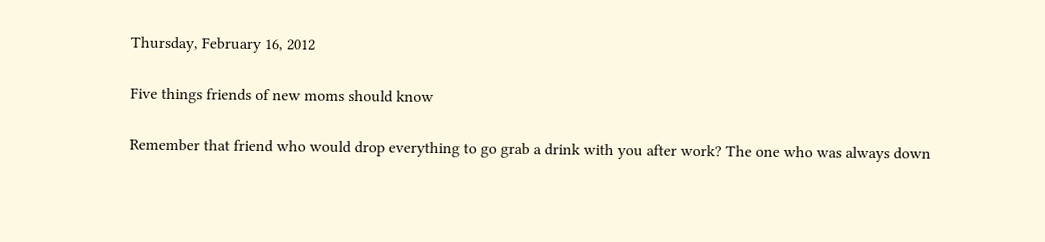Thursday, February 16, 2012

Five things friends of new moms should know

Remember that friend who would drop everything to go grab a drink with you after work? The one who was always down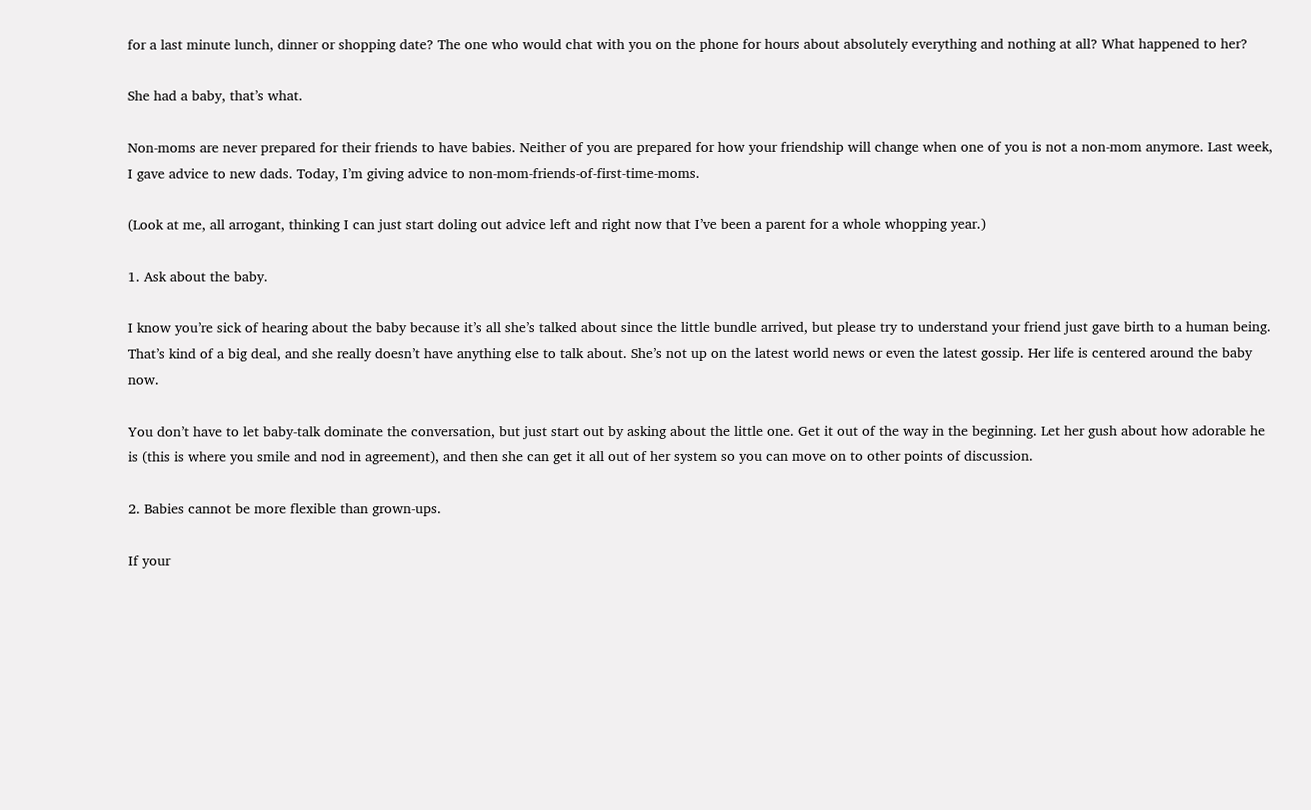for a last minute lunch, dinner or shopping date? The one who would chat with you on the phone for hours about absolutely everything and nothing at all? What happened to her?

She had a baby, that’s what.

Non-moms are never prepared for their friends to have babies. Neither of you are prepared for how your friendship will change when one of you is not a non-mom anymore. Last week, I gave advice to new dads. Today, I’m giving advice to non-mom-friends-of-first-time-moms.

(Look at me, all arrogant, thinking I can just start doling out advice left and right now that I’ve been a parent for a whole whopping year.)

1. Ask about the baby.

I know you’re sick of hearing about the baby because it’s all she’s talked about since the little bundle arrived, but please try to understand your friend just gave birth to a human being. That’s kind of a big deal, and she really doesn’t have anything else to talk about. She’s not up on the latest world news or even the latest gossip. Her life is centered around the baby now.

You don’t have to let baby-talk dominate the conversation, but just start out by asking about the little one. Get it out of the way in the beginning. Let her gush about how adorable he is (this is where you smile and nod in agreement), and then she can get it all out of her system so you can move on to other points of discussion.

2. Babies cannot be more flexible than grown-ups.

If your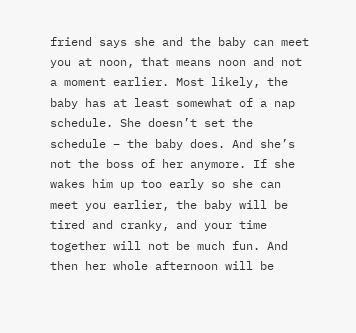friend says she and the baby can meet you at noon, that means noon and not a moment earlier. Most likely, the baby has at least somewhat of a nap schedule. She doesn’t set the schedule – the baby does. And she’s not the boss of her anymore. If she wakes him up too early so she can meet you earlier, the baby will be tired and cranky, and your time together will not be much fun. And then her whole afternoon will be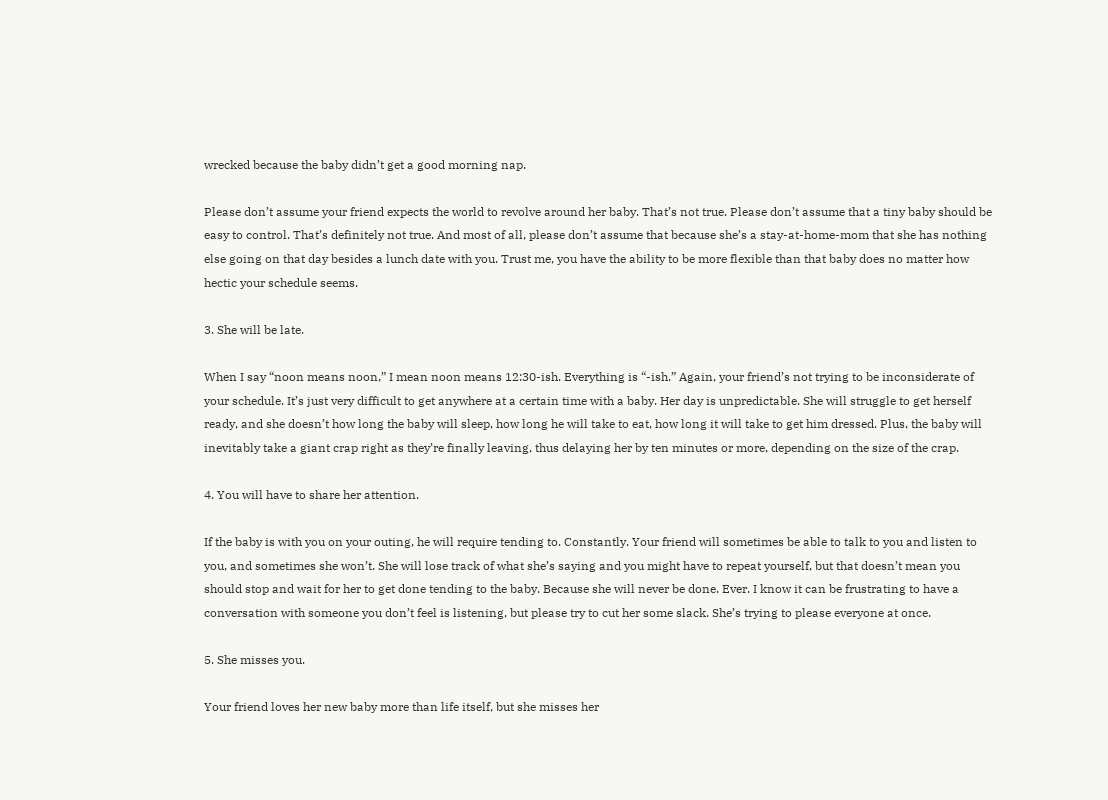wrecked because the baby didn’t get a good morning nap.

Please don’t assume your friend expects the world to revolve around her baby. That’s not true. Please don’t assume that a tiny baby should be easy to control. That’s definitely not true. And most of all, please don’t assume that because she’s a stay-at-home-mom that she has nothing else going on that day besides a lunch date with you. Trust me, you have the ability to be more flexible than that baby does no matter how hectic your schedule seems.

3. She will be late.

When I say “noon means noon,” I mean noon means 12:30-ish. Everything is “-ish.” Again, your friend’s not trying to be inconsiderate of your schedule. It’s just very difficult to get anywhere at a certain time with a baby. Her day is unpredictable. She will struggle to get herself ready, and she doesn’t how long the baby will sleep, how long he will take to eat, how long it will take to get him dressed. Plus, the baby will inevitably take a giant crap right as they’re finally leaving, thus delaying her by ten minutes or more, depending on the size of the crap.

4. You will have to share her attention.

If the baby is with you on your outing, he will require tending to. Constantly. Your friend will sometimes be able to talk to you and listen to you, and sometimes she won’t. She will lose track of what she’s saying and you might have to repeat yourself, but that doesn’t mean you should stop and wait for her to get done tending to the baby. Because she will never be done. Ever. I know it can be frustrating to have a conversation with someone you don’t feel is listening, but please try to cut her some slack. She’s trying to please everyone at once.

5. She misses you.

Your friend loves her new baby more than life itself, but she misses her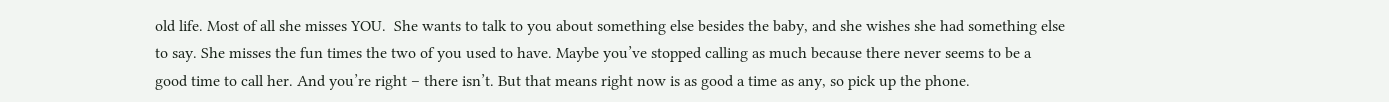old life. Most of all she misses YOU.  She wants to talk to you about something else besides the baby, and she wishes she had something else to say. She misses the fun times the two of you used to have. Maybe you’ve stopped calling as much because there never seems to be a good time to call her. And you’re right – there isn’t. But that means right now is as good a time as any, so pick up the phone.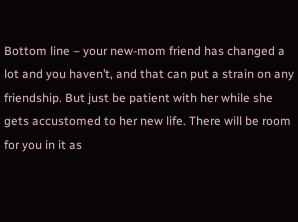Bottom line – your new-mom friend has changed a lot and you haven’t, and that can put a strain on any friendship. But just be patient with her while she gets accustomed to her new life. There will be room for you in it as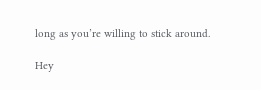long as you’re willing to stick around.

Hey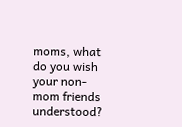moms, what do you wish your non-mom friends understood?